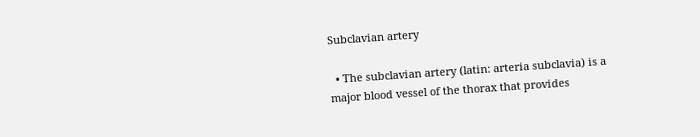Subclavian artery

  • The subclavian artery (latin: arteria subclavia) is a major blood vessel of the thorax that provides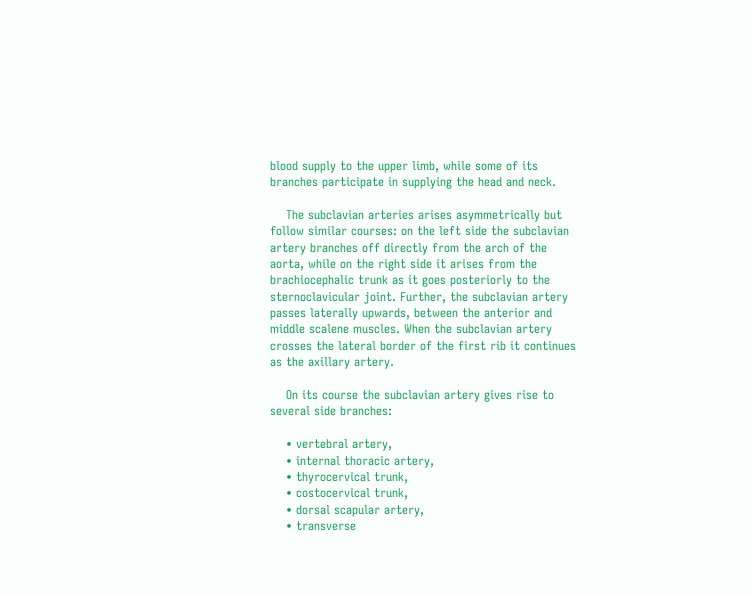blood supply to the upper limb, while some of its branches participate in supplying the head and neck.

    The subclavian arteries arises asymmetrically but follow similar courses: on the left side the subclavian artery branches off directly from the arch of the aorta, while on the right side it arises from the brachiocephalic trunk as it goes posteriorly to the sternoclavicular joint. Further, the subclavian artery passes laterally upwards, between the anterior and middle scalene muscles. When the subclavian artery crosses the lateral border of the first rib it continues as the axillary artery.

    On its course the subclavian artery gives rise to several side branches:

    • vertebral artery,
    • internal thoracic artery,
    • thyrocervical trunk,
    • costocervical trunk,
    • dorsal scapular artery,
    • transverse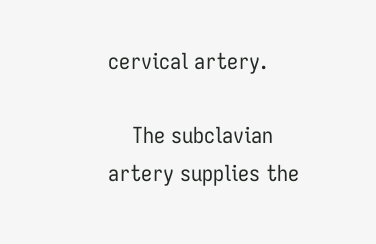cervical artery.

    The subclavian artery supplies the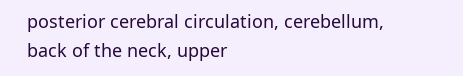posterior cerebral circulation, cerebellum, back of the neck, upper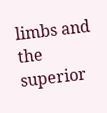limbs and the superior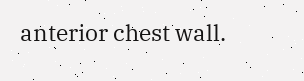anterior chest wall.